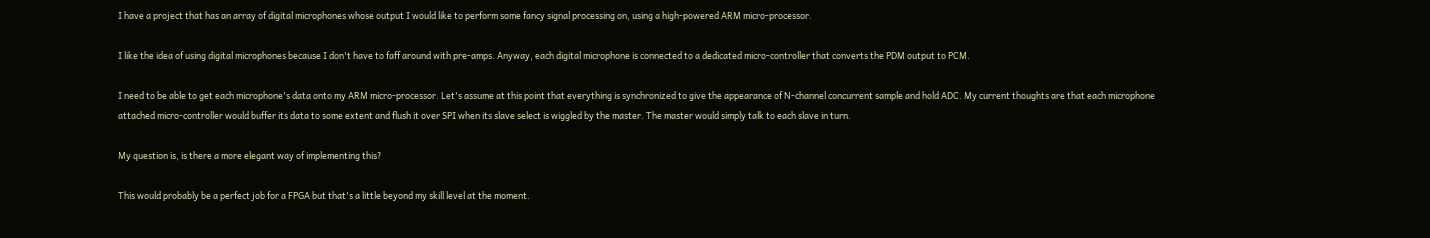I have a project that has an array of digital microphones whose output I would like to perform some fancy signal processing on, using a high-powered ARM micro-processor.

I like the idea of using digital microphones because I don't have to faff around with pre-amps. Anyway, each digital microphone is connected to a dedicated micro-controller that converts the PDM output to PCM.

I need to be able to get each microphone's data onto my ARM micro-processor. Let's assume at this point that everything is synchronized to give the appearance of N-channel concurrent sample and hold ADC. My current thoughts are that each microphone attached micro-controller would buffer its data to some extent and flush it over SPI when its slave select is wiggled by the master. The master would simply talk to each slave in turn.

My question is, is there a more elegant way of implementing this?

This would probably be a perfect job for a FPGA but that's a little beyond my skill level at the moment.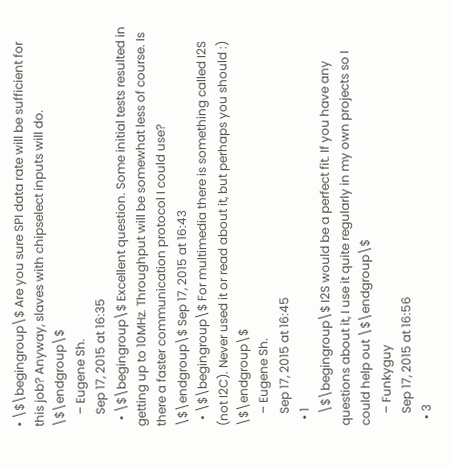• \$\begingroup\$ Are you sure SPI data rate will be sufficient for this job? Anyway, slaves with chipselect inputs will do. \$\endgroup\$
    – Eugene Sh.
    Sep 17, 2015 at 16:35
  • \$\begingroup\$ Excellent question. Some initial tests resulted in getting up to 10MHz. Throughput will be somewhat less of course. Is there a faster communication protocol I could use? \$\endgroup\$ Sep 17, 2015 at 16:43
  • \$\begingroup\$ For multimedia there is something called I2S (not I2C). Never used it or read about it, but perhaps you should :) \$\endgroup\$
    – Eugene Sh.
    Sep 17, 2015 at 16:45
  • 1
    \$\begingroup\$ I2S would be a perfect fit. If you have any questions about it, I use it quite regularly in my own projects so I could help out \$\endgroup\$
    – Funkyguy
    Sep 17, 2015 at 16:56
  • 3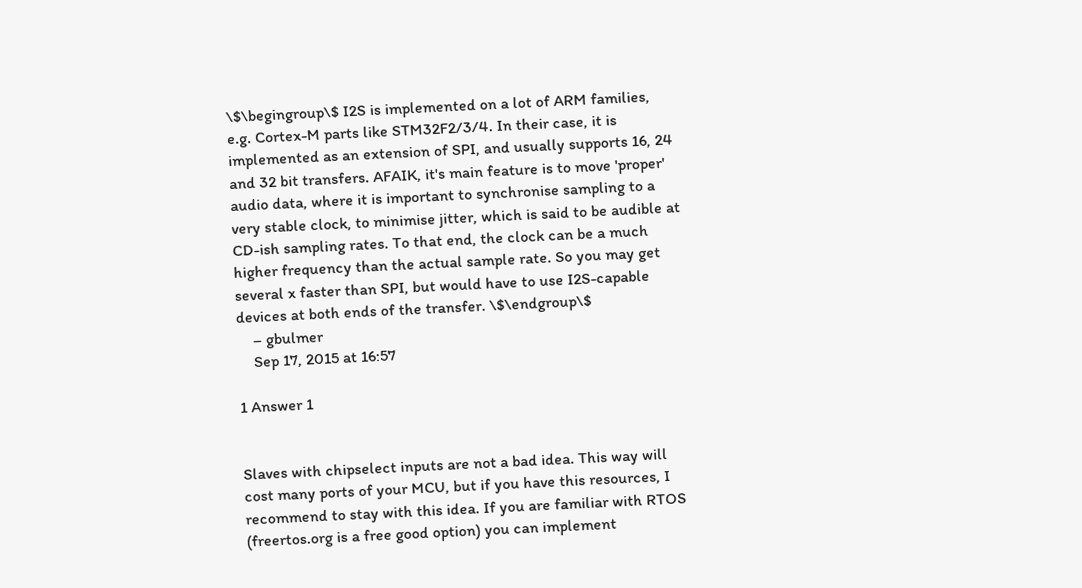\$\begingroup\$ I2S is implemented on a lot of ARM families, e.g. Cortex-M parts like STM32F2/3/4. In their case, it is implemented as an extension of SPI, and usually supports 16, 24 and 32 bit transfers. AFAIK, it's main feature is to move 'proper' audio data, where it is important to synchronise sampling to a very stable clock, to minimise jitter, which is said to be audible at CD-ish sampling rates. To that end, the clock can be a much higher frequency than the actual sample rate. So you may get several x faster than SPI, but would have to use I2S-capable devices at both ends of the transfer. \$\endgroup\$
    – gbulmer
    Sep 17, 2015 at 16:57

1 Answer 1


Slaves with chipselect inputs are not a bad idea. This way will cost many ports of your MCU, but if you have this resources, I recommend to stay with this idea. If you are familiar with RTOS (freertos.org is a free good option) you can implement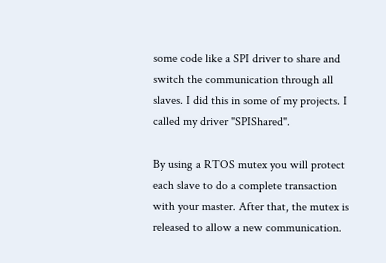some code like a SPI driver to share and switch the communication through all slaves. I did this in some of my projects. I called my driver "SPIShared".

By using a RTOS mutex you will protect each slave to do a complete transaction with your master. After that, the mutex is released to allow a new communication.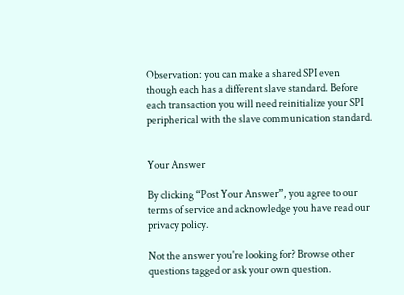Observation: you can make a shared SPI even though each has a different slave standard. Before each transaction you will need reinitialize your SPI peripherical with the slave communication standard.


Your Answer

By clicking “Post Your Answer”, you agree to our terms of service and acknowledge you have read our privacy policy.

Not the answer you're looking for? Browse other questions tagged or ask your own question.